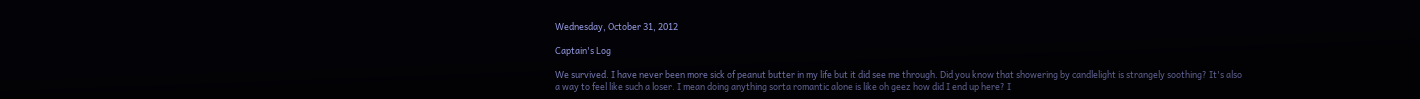Wednesday, October 31, 2012

Captain's Log

We survived. I have never been more sick of peanut butter in my life but it did see me through. Did you know that showering by candlelight is strangely soothing? It's also a way to feel like such a loser. I mean doing anything sorta romantic alone is like oh geez how did I end up here? I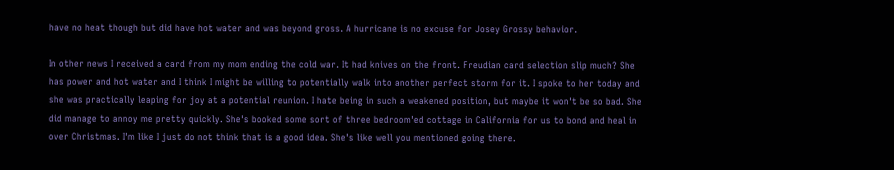have no heat though but did have hot water and was beyond gross. A hurricane is no excuse for Josey Grossy behavior.

In other news I received a card from my mom ending the cold war. It had knives on the front. Freudian card selection slip much? She has power and hot water and I think I might be willing to potentially walk into another perfect storm for it. I spoke to her today and she was practically leaping for joy at a potential reunion. I hate being in such a weakened position, but maybe it won't be so bad. She did manage to annoy me pretty quickly. She's booked some sort of three bedroom'ed cottage in California for us to bond and heal in over Christmas. I'm like I just do not think that is a good idea. She's like well you mentioned going there.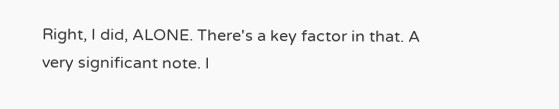Right, I did, ALONE. There's a key factor in that. A very significant note. I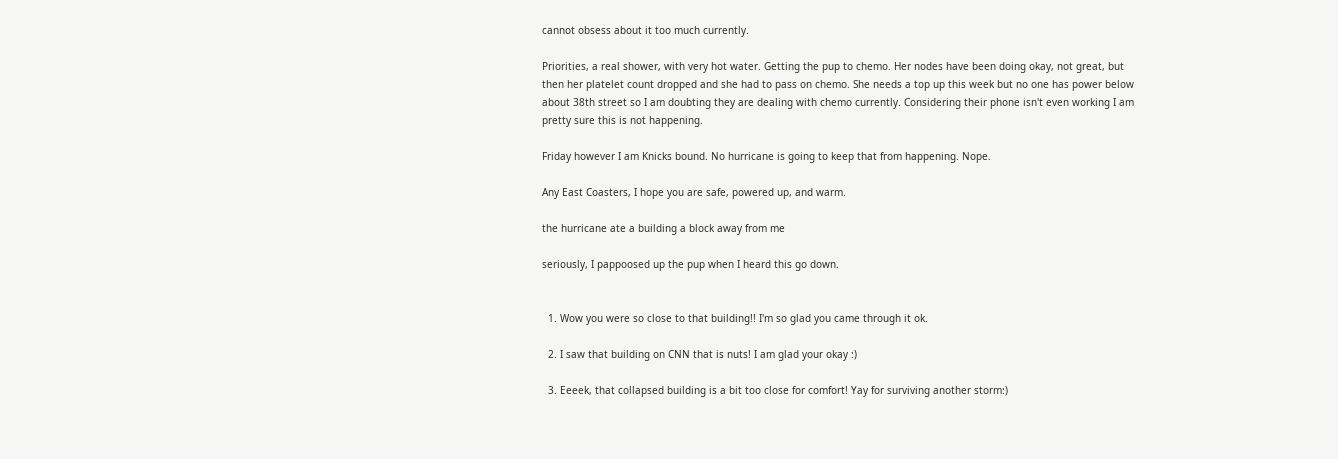cannot obsess about it too much currently.

Priorities, a real shower, with very hot water. Getting the pup to chemo. Her nodes have been doing okay, not great, but then her platelet count dropped and she had to pass on chemo. She needs a top up this week but no one has power below about 38th street so I am doubting they are dealing with chemo currently. Considering their phone isn't even working I am pretty sure this is not happening.

Friday however I am Knicks bound. No hurricane is going to keep that from happening. Nope.

Any East Coasters, I hope you are safe, powered up, and warm.

the hurricane ate a building a block away from me

seriously, I pappoosed up the pup when I heard this go down.


  1. Wow you were so close to that building!! I'm so glad you came through it ok.

  2. I saw that building on CNN that is nuts! I am glad your okay :)

  3. Eeeek, that collapsed building is a bit too close for comfort! Yay for surviving another storm:)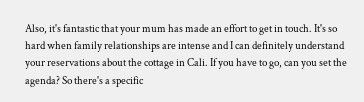Also, it's fantastic that your mum has made an effort to get in touch. It's so hard when family relationships are intense and I can definitely understand your reservations about the cottage in Cali. If you have to go, can you set the agenda? So there's a specific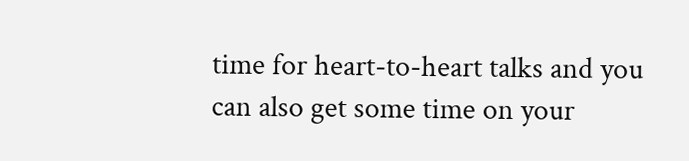time for heart-to-heart talks and you can also get some time on your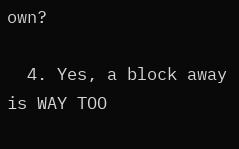own?

  4. Yes, a block away is WAY TOO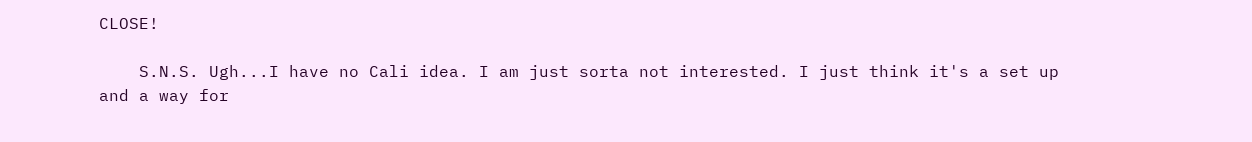CLOSE!

    S.N.S. Ugh...I have no Cali idea. I am just sorta not interested. I just think it's a set up and a way for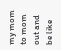my mom to mom out and be like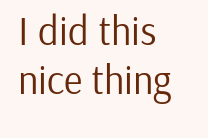I did this nice thing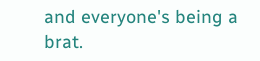and everyone's being a brat.